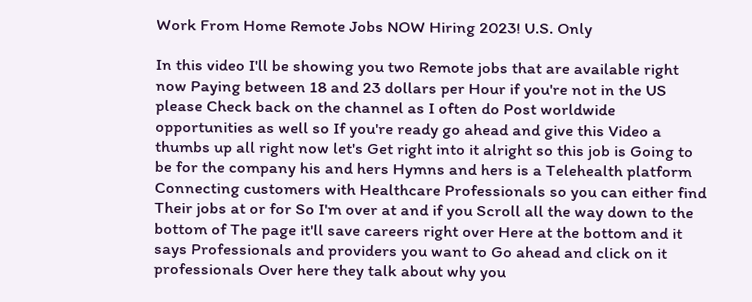Work From Home Remote Jobs NOW Hiring 2023! U.S. Only

In this video I'll be showing you two Remote jobs that are available right now Paying between 18 and 23 dollars per Hour if you're not in the US please Check back on the channel as I often do Post worldwide opportunities as well so If you're ready go ahead and give this Video a thumbs up all right now let's Get right into it alright so this job is Going to be for the company his and hers Hymns and hers is a Telehealth platform Connecting customers with Healthcare Professionals so you can either find Their jobs at or for So I'm over at and if you Scroll all the way down to the bottom of The page it'll save careers right over Here at the bottom and it says Professionals and providers you want to Go ahead and click on it professionals Over here they talk about why you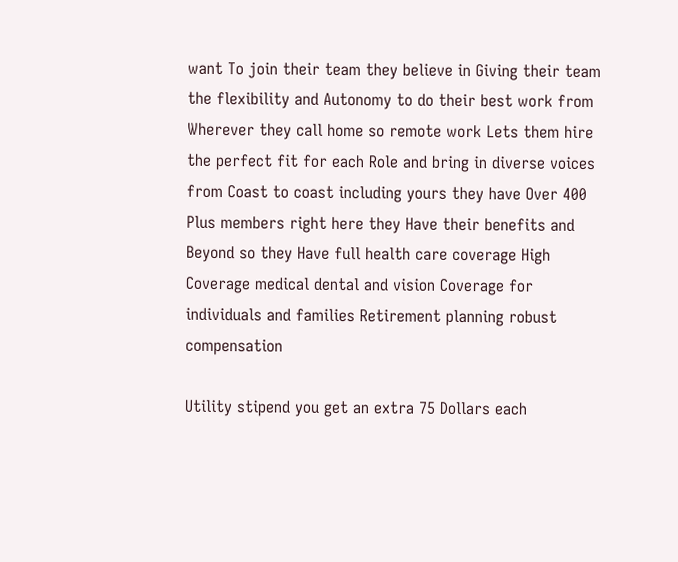want To join their team they believe in Giving their team the flexibility and Autonomy to do their best work from Wherever they call home so remote work Lets them hire the perfect fit for each Role and bring in diverse voices from Coast to coast including yours they have Over 400 Plus members right here they Have their benefits and Beyond so they Have full health care coverage High Coverage medical dental and vision Coverage for individuals and families Retirement planning robust compensation

Utility stipend you get an extra 75 Dollars each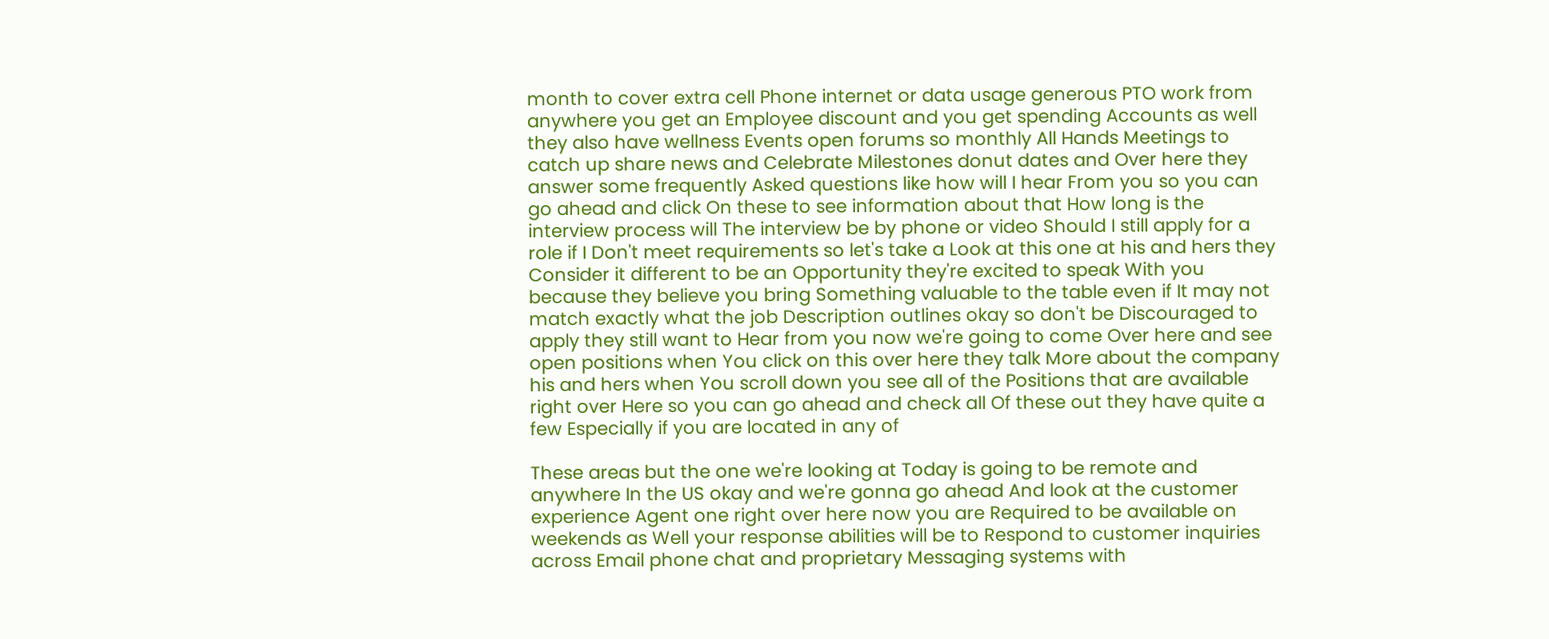month to cover extra cell Phone internet or data usage generous PTO work from anywhere you get an Employee discount and you get spending Accounts as well they also have wellness Events open forums so monthly All Hands Meetings to catch up share news and Celebrate Milestones donut dates and Over here they answer some frequently Asked questions like how will I hear From you so you can go ahead and click On these to see information about that How long is the interview process will The interview be by phone or video Should I still apply for a role if I Don't meet requirements so let's take a Look at this one at his and hers they Consider it different to be an Opportunity they're excited to speak With you because they believe you bring Something valuable to the table even if It may not match exactly what the job Description outlines okay so don't be Discouraged to apply they still want to Hear from you now we're going to come Over here and see open positions when You click on this over here they talk More about the company his and hers when You scroll down you see all of the Positions that are available right over Here so you can go ahead and check all Of these out they have quite a few Especially if you are located in any of

These areas but the one we're looking at Today is going to be remote and anywhere In the US okay and we're gonna go ahead And look at the customer experience Agent one right over here now you are Required to be available on weekends as Well your response abilities will be to Respond to customer inquiries across Email phone chat and proprietary Messaging systems with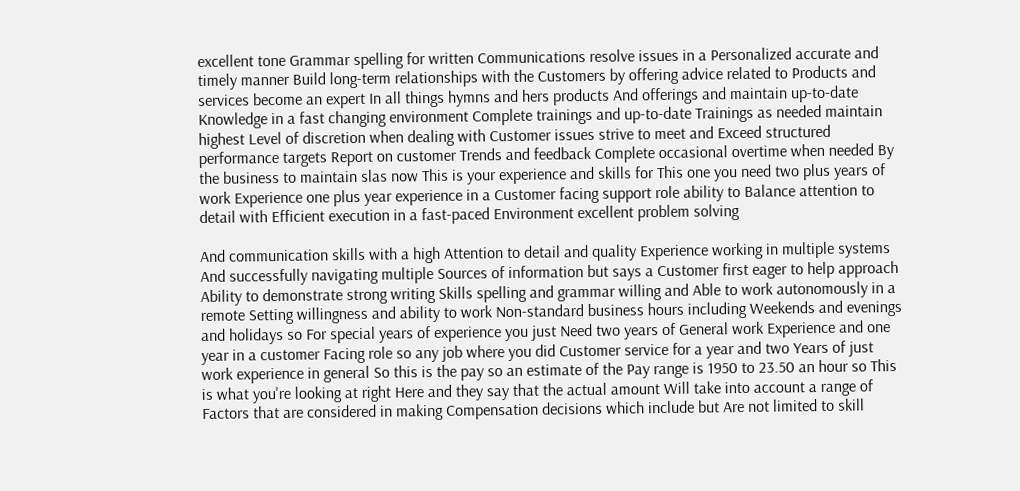excellent tone Grammar spelling for written Communications resolve issues in a Personalized accurate and timely manner Build long-term relationships with the Customers by offering advice related to Products and services become an expert In all things hymns and hers products And offerings and maintain up-to-date Knowledge in a fast changing environment Complete trainings and up-to-date Trainings as needed maintain highest Level of discretion when dealing with Customer issues strive to meet and Exceed structured performance targets Report on customer Trends and feedback Complete occasional overtime when needed By the business to maintain slas now This is your experience and skills for This one you need two plus years of work Experience one plus year experience in a Customer facing support role ability to Balance attention to detail with Efficient execution in a fast-paced Environment excellent problem solving

And communication skills with a high Attention to detail and quality Experience working in multiple systems And successfully navigating multiple Sources of information but says a Customer first eager to help approach Ability to demonstrate strong writing Skills spelling and grammar willing and Able to work autonomously in a remote Setting willingness and ability to work Non-standard business hours including Weekends and evenings and holidays so For special years of experience you just Need two years of General work Experience and one year in a customer Facing role so any job where you did Customer service for a year and two Years of just work experience in general So this is the pay so an estimate of the Pay range is 1950 to 23.50 an hour so This is what you're looking at right Here and they say that the actual amount Will take into account a range of Factors that are considered in making Compensation decisions which include but Are not limited to skill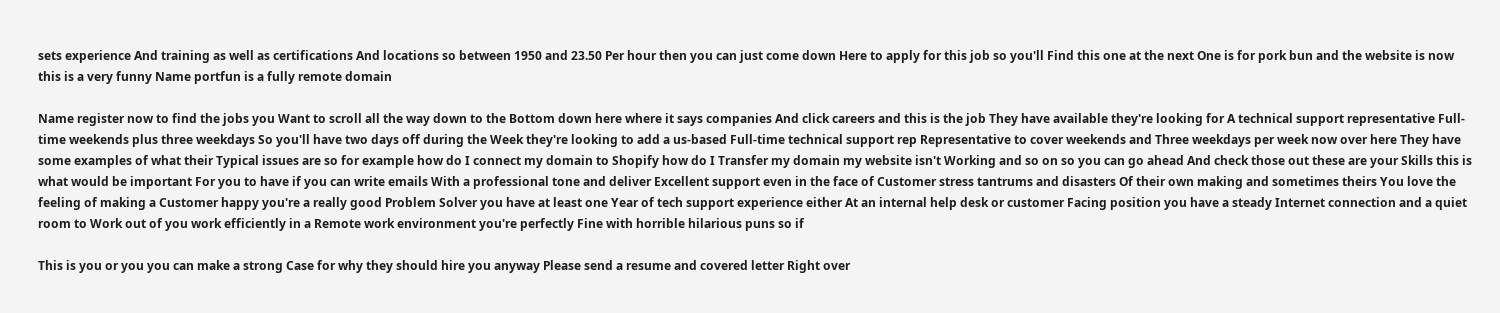sets experience And training as well as certifications And locations so between 1950 and 23.50 Per hour then you can just come down Here to apply for this job so you'll Find this one at the next One is for pork bun and the website is now this is a very funny Name portfun is a fully remote domain

Name register now to find the jobs you Want to scroll all the way down to the Bottom down here where it says companies And click careers and this is the job They have available they're looking for A technical support representative Full-time weekends plus three weekdays So you'll have two days off during the Week they're looking to add a us-based Full-time technical support rep Representative to cover weekends and Three weekdays per week now over here They have some examples of what their Typical issues are so for example how do I connect my domain to Shopify how do I Transfer my domain my website isn't Working and so on so you can go ahead And check those out these are your Skills this is what would be important For you to have if you can write emails With a professional tone and deliver Excellent support even in the face of Customer stress tantrums and disasters Of their own making and sometimes theirs You love the feeling of making a Customer happy you're a really good Problem Solver you have at least one Year of tech support experience either At an internal help desk or customer Facing position you have a steady Internet connection and a quiet room to Work out of you work efficiently in a Remote work environment you're perfectly Fine with horrible hilarious puns so if

This is you or you you can make a strong Case for why they should hire you anyway Please send a resume and covered letter Right over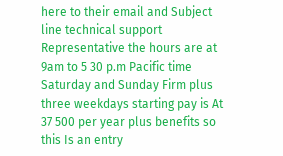here to their email and Subject line technical support Representative the hours are at 9am to 5 30 p.m Pacific time Saturday and Sunday Firm plus three weekdays starting pay is At 37 500 per year plus benefits so this Is an entry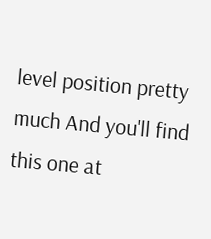level position pretty much And you'll find this one at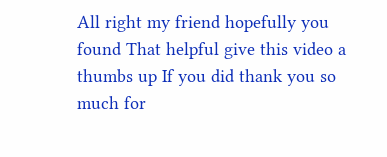All right my friend hopefully you found That helpful give this video a thumbs up If you did thank you so much for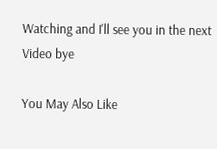Watching and I'll see you in the next Video bye

You May Also Like